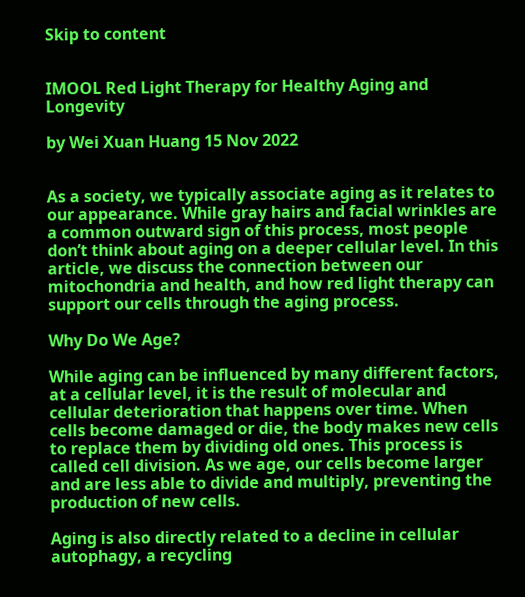Skip to content


IMOOL Red Light Therapy for Healthy Aging and Longevity

by Wei Xuan Huang 15 Nov 2022


As a society, we typically associate aging as it relates to our appearance. While gray hairs and facial wrinkles are a common outward sign of this process, most people don’t think about aging on a deeper cellular level. In this article, we discuss the connection between our mitochondria and health, and how red light therapy can support our cells through the aging process.

Why Do We Age?

While aging can be influenced by many different factors, at a cellular level, it is the result of molecular and cellular deterioration that happens over time. When cells become damaged or die, the body makes new cells to replace them by dividing old ones. This process is called cell division. As we age, our cells become larger and are less able to divide and multiply, preventing the production of new cells.

Aging is also directly related to a decline in cellular autophagy, a recycling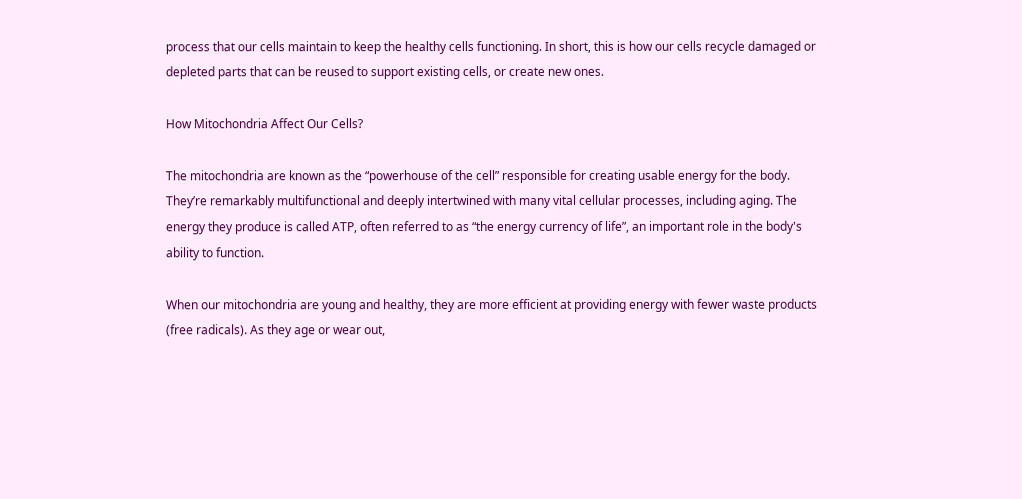process that our cells maintain to keep the healthy cells functioning. In short, this is how our cells recycle damaged or depleted parts that can be reused to support existing cells, or create new ones.

How Mitochondria Affect Our Cells?

The mitochondria are known as the “powerhouse of the cell” responsible for creating usable energy for the body. They’re remarkably multifunctional and deeply intertwined with many vital cellular processes, including aging. The energy they produce is called ATP, often referred to as “the energy currency of life”, an important role in the body's ability to function.

When our mitochondria are young and healthy, they are more efficient at providing energy with fewer waste products (free radicals). As they age or wear out,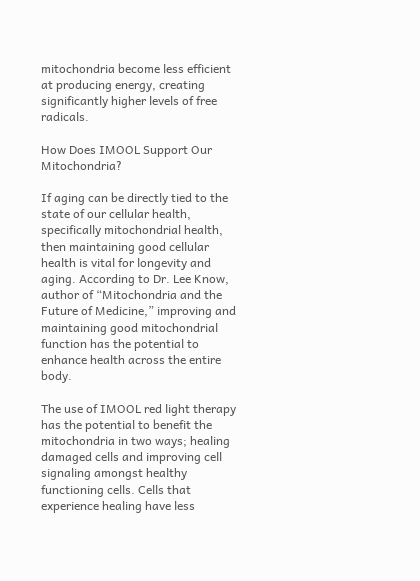mitochondria become less efficient at producing energy, creating significantly higher levels of free radicals.

How Does IMOOL Support Our Mitochondria?

If aging can be directly tied to the state of our cellular health, specifically mitochondrial health, then maintaining good cellular health is vital for longevity and aging. According to Dr. Lee Know, author of “Mitochondria and the Future of Medicine,” improving and maintaining good mitochondrial function has the potential to enhance health across the entire body.

The use of IMOOL red light therapy has the potential to benefit the mitochondria in two ways; healing damaged cells and improving cell signaling amongst healthy functioning cells. Cells that experience healing have less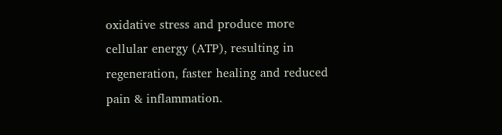oxidative stress and produce more cellular energy (ATP), resulting in regeneration, faster healing and reduced pain & inflammation.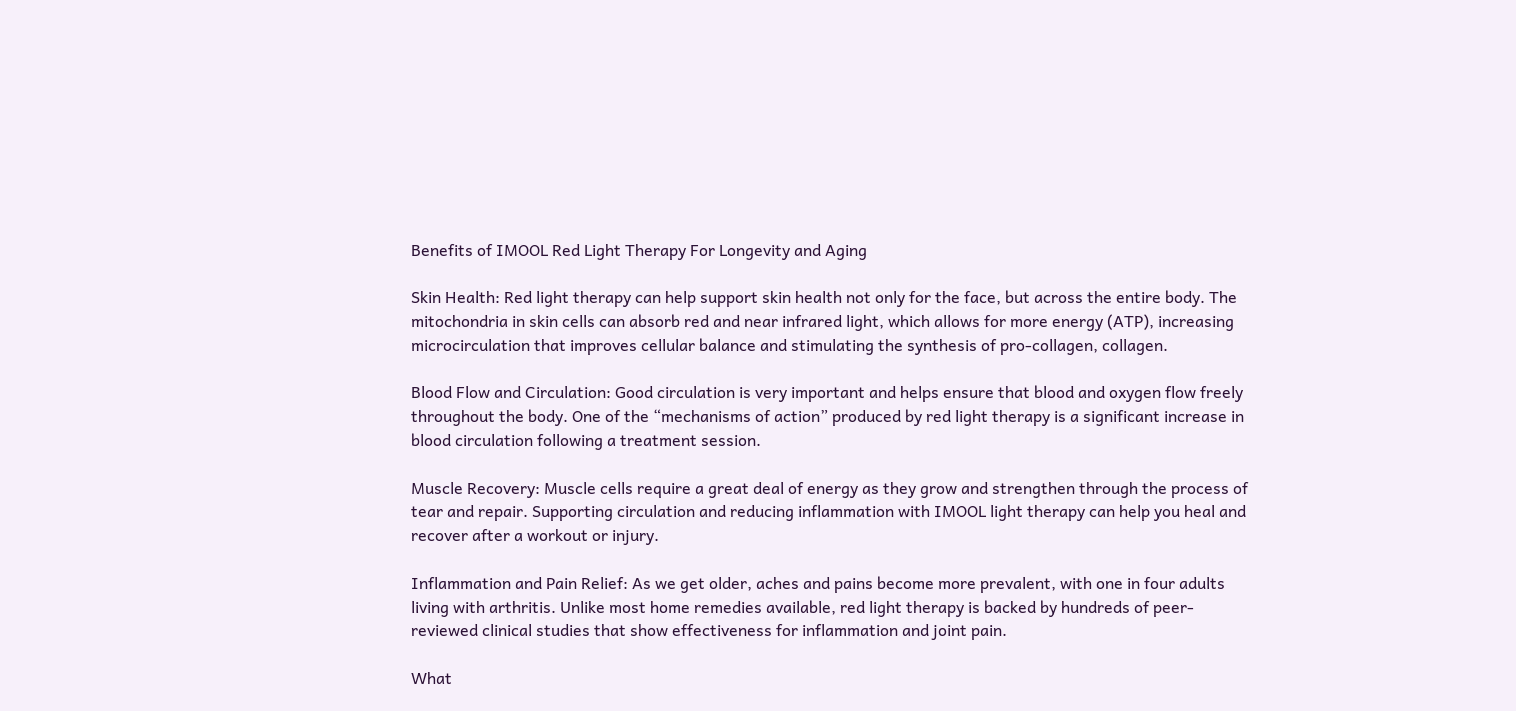Benefits of IMOOL Red Light Therapy For Longevity and Aging

Skin Health: Red light therapy can help support skin health not only for the face, but across the entire body. The mitochondria in skin cells can absorb red and near infrared light, which allows for more energy (ATP), increasing microcirculation that improves cellular balance and stimulating the synthesis of pro-collagen, collagen.

Blood Flow and Circulation: Good circulation is very important and helps ensure that blood and oxygen flow freely throughout the body. One of the “mechanisms of action” produced by red light therapy is a significant increase in blood circulation following a treatment session.

Muscle Recovery: Muscle cells require a great deal of energy as they grow and strengthen through the process of tear and repair. Supporting circulation and reducing inflammation with IMOOL light therapy can help you heal and recover after a workout or injury.

Inflammation and Pain Relief: As we get older, aches and pains become more prevalent, with one in four adults living with arthritis. Unlike most home remedies available, red light therapy is backed by hundreds of peer-reviewed clinical studies that show effectiveness for inflammation and joint pain.

What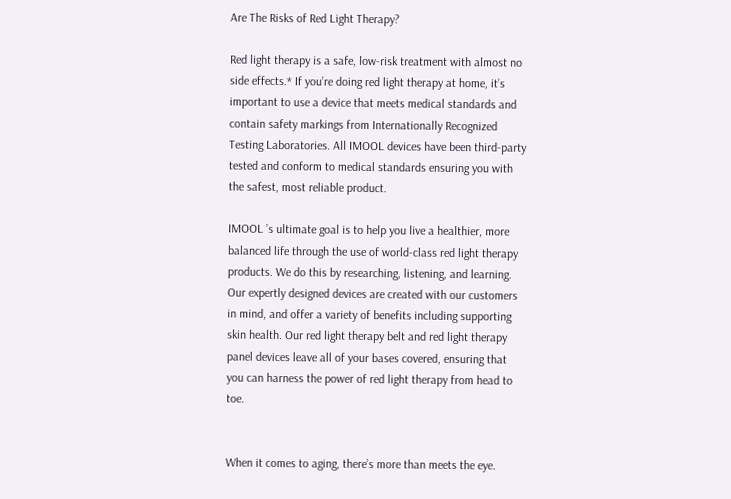Are The Risks of Red Light Therapy?

Red light therapy is a safe, low-risk treatment with almost no side effects.* If you’re doing red light therapy at home, it’s important to use a device that meets medical standards and contain safety markings from Internationally Recognized Testing Laboratories. All IMOOL devices have been third-party tested and conform to medical standards ensuring you with the safest, most reliable product.

IMOOL ’s ultimate goal is to help you live a healthier, more balanced life through the use of world-class red light therapy products. We do this by researching, listening, and learning. Our expertly designed devices are created with our customers in mind, and offer a variety of benefits including supporting skin health. Our red light therapy belt and red light therapy panel devices leave all of your bases covered, ensuring that you can harness the power of red light therapy from head to toe.


When it comes to aging, there’s more than meets the eye.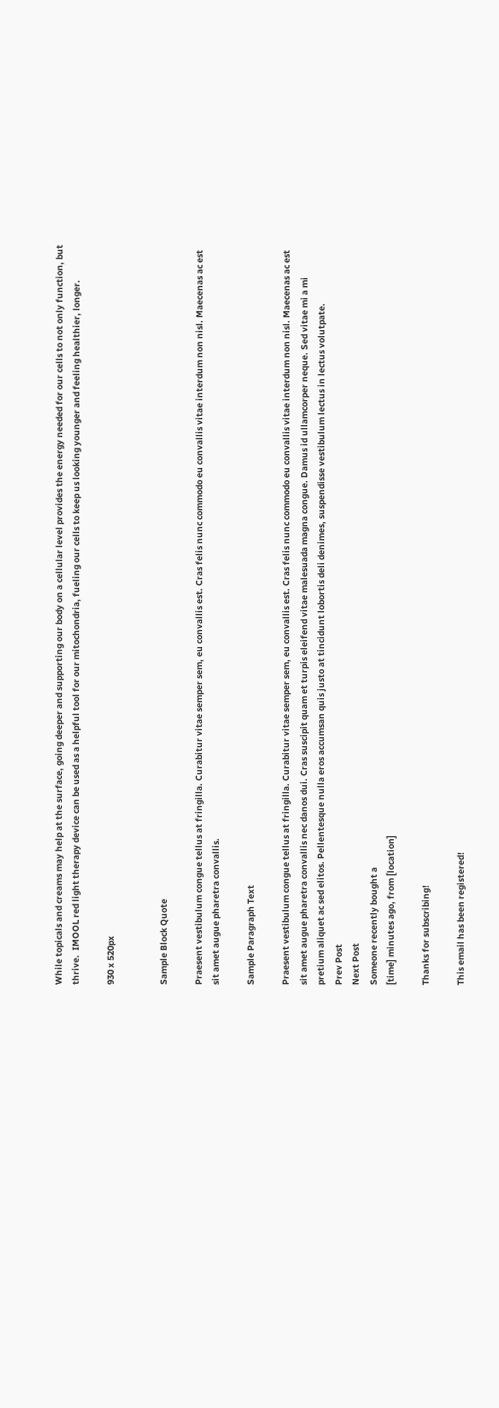While topicals and creams may help at the surface, going deeper and supporting our body on a cellular level provides the energy needed for our cells to not only function, but thrive.  IMOOL red light therapy device can be used as a helpful tool for our mitochondria, fueling our cells to keep us looking younger and feeling healthier, longer.

930 x 520px


Sample Block Quote

Praesent vestibulum congue tellus at fringilla. Curabitur vitae semper sem, eu convallis est. Cras felis nunc commodo eu convallis vitae interdum non nisl. Maecenas ac est sit amet augue pharetra convallis.

Sample Paragraph Text

Praesent vestibulum congue tellus at fringilla. Curabitur vitae semper sem, eu convallis est. Cras felis nunc commodo eu convallis vitae interdum non nisl. Maecenas ac est sit amet augue pharetra convallis nec danos dui. Cras suscipit quam et turpis eleifend vitae malesuada magna congue. Damus id ullamcorper neque. Sed vitae mi a mi pretium aliquet ac sed elitos. Pellentesque nulla eros accumsan quis justo at tincidunt lobortis deli denimes, suspendisse vestibulum lectus in lectus volutpate.
Prev Post
Next Post
Someone recently bought a
[time] minutes ago, from [location]

Thanks for subscribing!

This email has been registered!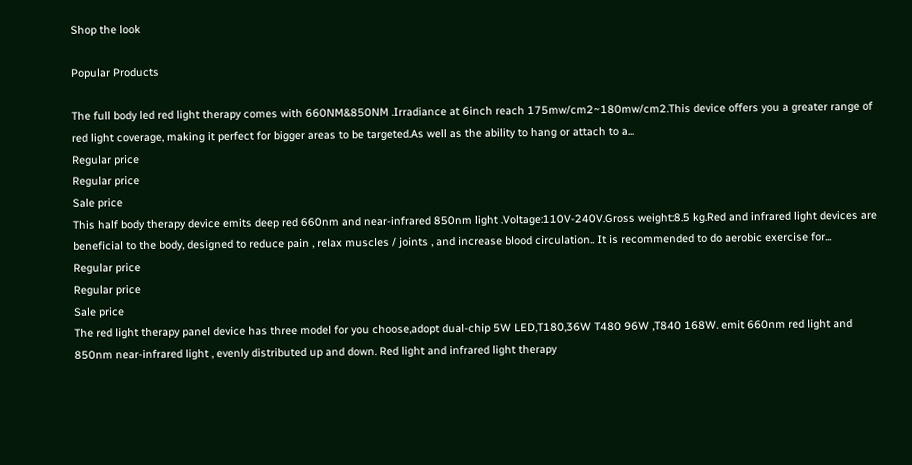Shop the look

Popular Products

The full body led red light therapy comes with 660NM&850NM .Irradiance at 6inch reach 175mw/cm2~180mw/cm2.This device offers you a greater range of red light coverage, making it perfect for bigger areas to be targeted.As well as the ability to hang or attach to a...
Regular price
Regular price
Sale price
This half body therapy device emits deep red 660nm and near-infrared 850nm light .Voltage:110V-240V.Gross weight:8.5 kg.Red and infrared light devices are beneficial to the body, designed to reduce pain , relax muscles / joints , and increase blood circulation.. It is recommended to do aerobic exercise for...
Regular price
Regular price
Sale price
The red light therapy panel device has three model for you choose,adopt dual-chip 5W LED,T180,36W T480 96W ,T840 168W. emit 660nm red light and 850nm near-infrared light , evenly distributed up and down. Red light and infrared light therapy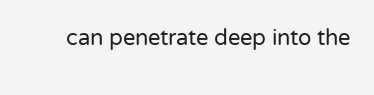can penetrate deep into the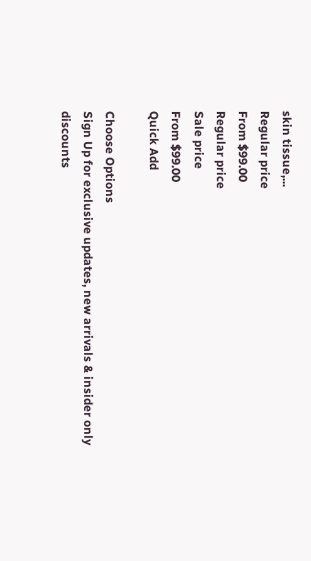skin tissue,...
Regular price
From $99.00
Regular price
Sale price
From $99.00
Quick Add

Choose Options
Sign Up for exclusive updates, new arrivals & insider only discounts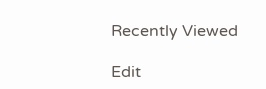Recently Viewed

Edit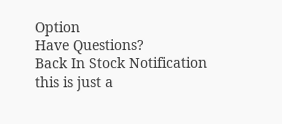Option
Have Questions?
Back In Stock Notification
this is just a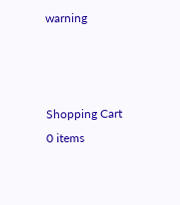warning



Shopping Cart
0 items